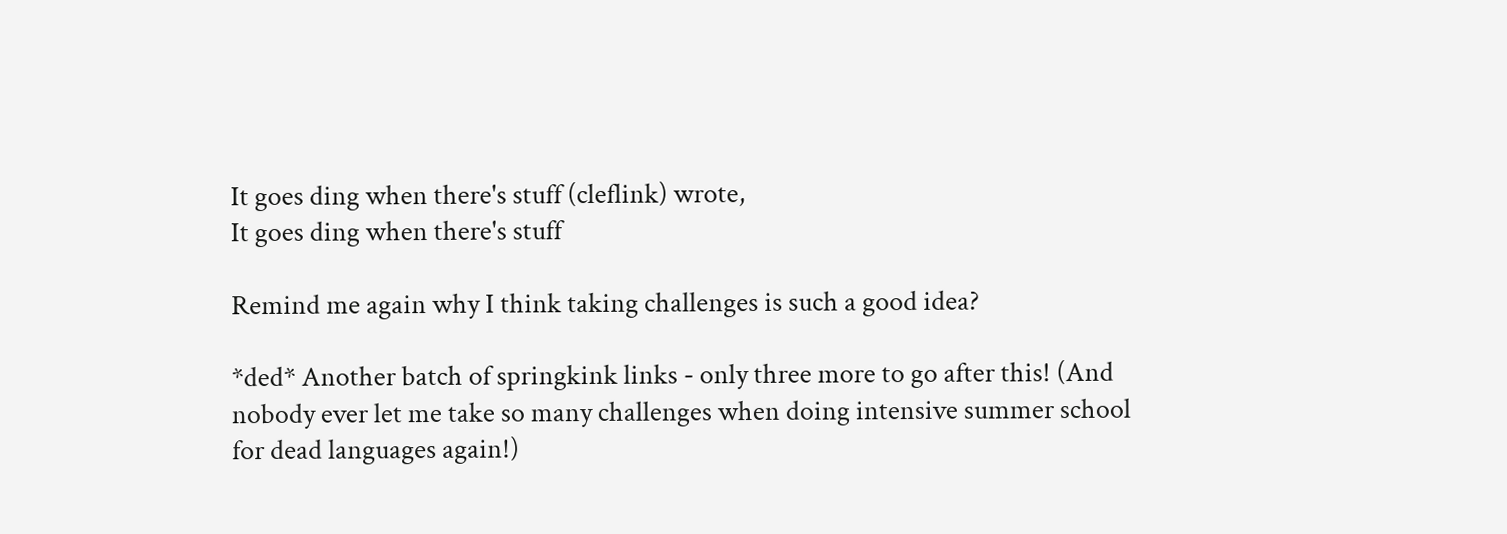It goes ding when there's stuff (cleflink) wrote,
It goes ding when there's stuff

Remind me again why I think taking challenges is such a good idea?

*ded* Another batch of springkink links - only three more to go after this! (And nobody ever let me take so many challenges when doing intensive summer school for dead languages again!)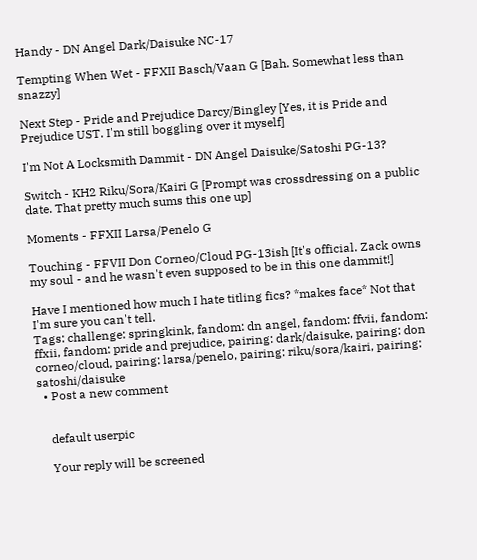Handy - DN Angel Dark/Daisuke NC-17

Tempting When Wet - FFXII Basch/Vaan G [Bah. Somewhat less than snazzy]

Next Step - Pride and Prejudice Darcy/Bingley [Yes, it is Pride and Prejudice UST. I'm still boggling over it myself]

I'm Not A Locksmith Dammit - DN Angel Daisuke/Satoshi PG-13?

Switch - KH2 Riku/Sora/Kairi G [Prompt was crossdressing on a public date. That pretty much sums this one up]

Moments - FFXII Larsa/Penelo G

Touching - FFVII Don Corneo/Cloud PG-13ish [It's official. Zack owns my soul - and he wasn't even supposed to be in this one dammit!]

Have I mentioned how much I hate titling fics? *makes face* Not that I'm sure you can't tell.
Tags: challenge: springkink, fandom: dn angel, fandom: ffvii, fandom: ffxii, fandom: pride and prejudice, pairing: dark/daisuke, pairing: don corneo/cloud, pairing: larsa/penelo, pairing: riku/sora/kairi, pairing: satoshi/daisuke
  • Post a new comment


    default userpic

    Your reply will be screened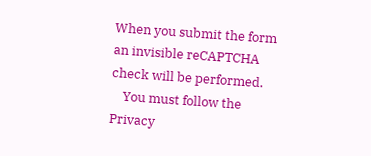When you submit the form an invisible reCAPTCHA check will be performed.
    You must follow the Privacy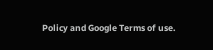Policy and Google Terms of use.